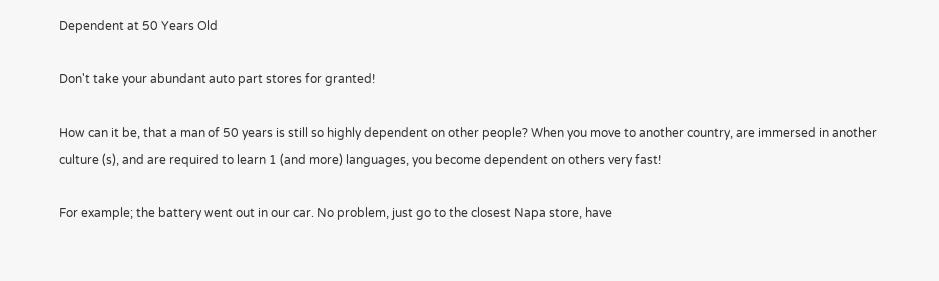Dependent at 50 Years Old

Don't take your abundant auto part stores for granted!

How can it be, that a man of 50 years is still so highly dependent on other people? When you move to another country, are immersed in another culture (s), and are required to learn 1 (and more) languages, you become dependent on others very fast!

For example; the battery went out in our car. No problem, just go to the closest Napa store, have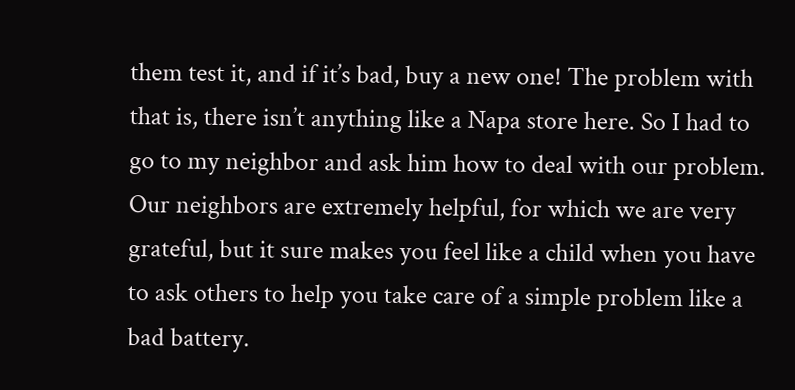them test it, and if it’s bad, buy a new one! The problem with that is, there isn’t anything like a Napa store here. So I had to go to my neighbor and ask him how to deal with our problem. Our neighbors are extremely helpful, for which we are very grateful, but it sure makes you feel like a child when you have to ask others to help you take care of a simple problem like a bad battery.